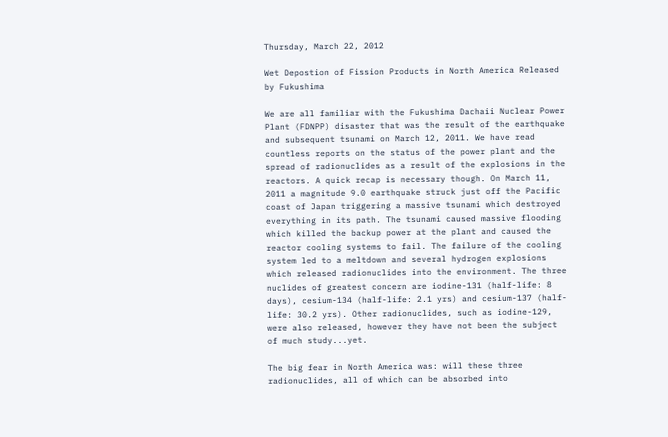Thursday, March 22, 2012

Wet Depostion of Fission Products in North America Released by Fukushima

We are all familiar with the Fukushima Dachaii Nuclear Power Plant (FDNPP) disaster that was the result of the earthquake and subsequent tsunami on March 12, 2011. We have read countless reports on the status of the power plant and the spread of radionuclides as a result of the explosions in the reactors. A quick recap is necessary though. On March 11, 2011 a magnitude 9.0 earthquake struck just off the Pacific coast of Japan triggering a massive tsunami which destroyed everything in its path. The tsunami caused massive flooding which killed the backup power at the plant and caused the reactor cooling systems to fail. The failure of the cooling system led to a meltdown and several hydrogen explosions which released radionuclides into the environment. The three nuclides of greatest concern are iodine-131 (half-life: 8 days), cesium-134 (half-life: 2.1 yrs) and cesium-137 (half-life: 30.2 yrs). Other radionuclides, such as iodine-129, were also released, however they have not been the subject of much study...yet.

The big fear in North America was: will these three radionuclides, all of which can be absorbed into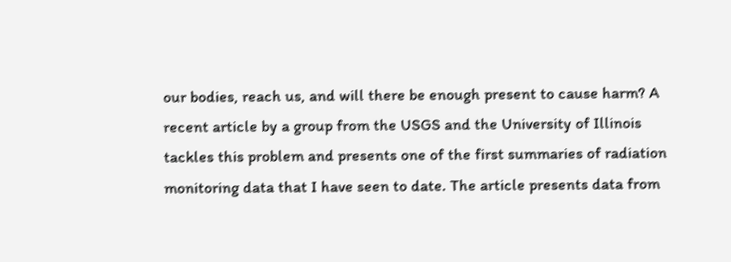our bodies, reach us, and will there be enough present to cause harm? A recent article by a group from the USGS and the University of Illinois tackles this problem and presents one of the first summaries of radiation monitoring data that I have seen to date. The article presents data from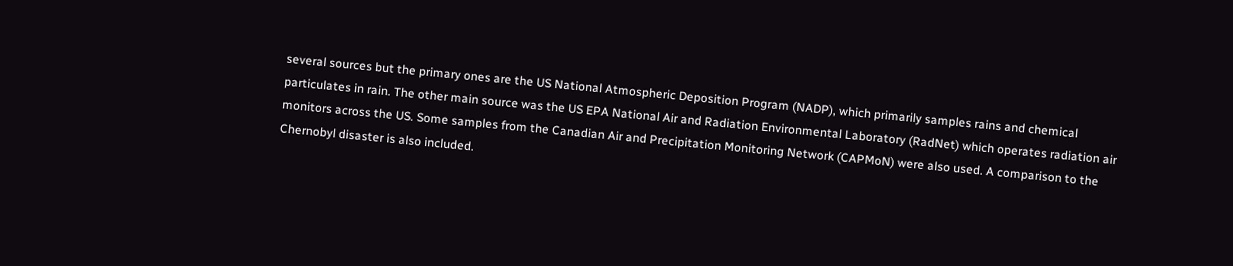several sources but the primary ones are the US National Atmospheric Deposition Program (NADP), which primarily samples rains and chemical particulates in rain. The other main source was the US EPA National Air and Radiation Environmental Laboratory (RadNet) which operates radiation air monitors across the US. Some samples from the Canadian Air and Precipitation Monitoring Network (CAPMoN) were also used. A comparison to the Chernobyl disaster is also included.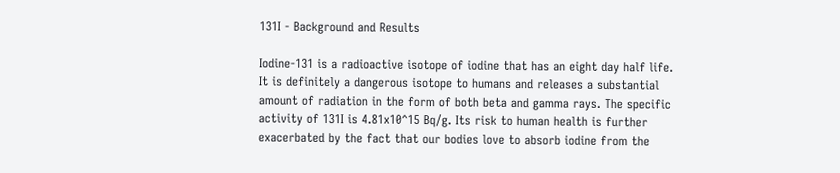131I - Background and Results

Iodine-131 is a radioactive isotope of iodine that has an eight day half life. It is definitely a dangerous isotope to humans and releases a substantial amount of radiation in the form of both beta and gamma rays. The specific activity of 131I is 4.81x10^15 Bq/g. Its risk to human health is further exacerbated by the fact that our bodies love to absorb iodine from the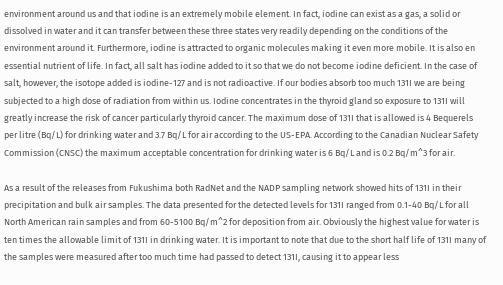environment around us and that iodine is an extremely mobile element. In fact, iodine can exist as a gas, a solid or dissolved in water and it can transfer between these three states very readily depending on the conditions of the environment around it. Furthermore, iodine is attracted to organic molecules making it even more mobile. It is also en essential nutrient of life. In fact, all salt has iodine added to it so that we do not become iodine deficient. In the case of salt, however, the isotope added is iodine-127 and is not radioactive. If our bodies absorb too much 131I we are being subjected to a high dose of radiation from within us. Iodine concentrates in the thyroid gland so exposure to 131I will greatly increase the risk of cancer particularly thyroid cancer. The maximum dose of 131I that is allowed is 4 Bequerels per litre (Bq/L) for drinking water and 3.7 Bq/L for air according to the US-EPA. According to the Canadian Nuclear Safety Commission (CNSC) the maximum acceptable concentration for drinking water is 6 Bq/L and is 0.2 Bq/m^3 for air.

As a result of the releases from Fukushima both RadNet and the NADP sampling network showed hits of 131I in their precipitation and bulk air samples. The data presented for the detected levels for 131I ranged from 0.1-40 Bq/L for all North American rain samples and from 60-5100 Bq/m^2 for deposition from air. Obviously the highest value for water is ten times the allowable limit of 131I in drinking water. It is important to note that due to the short half life of 131I many of the samples were measured after too much time had passed to detect 131I, causing it to appear less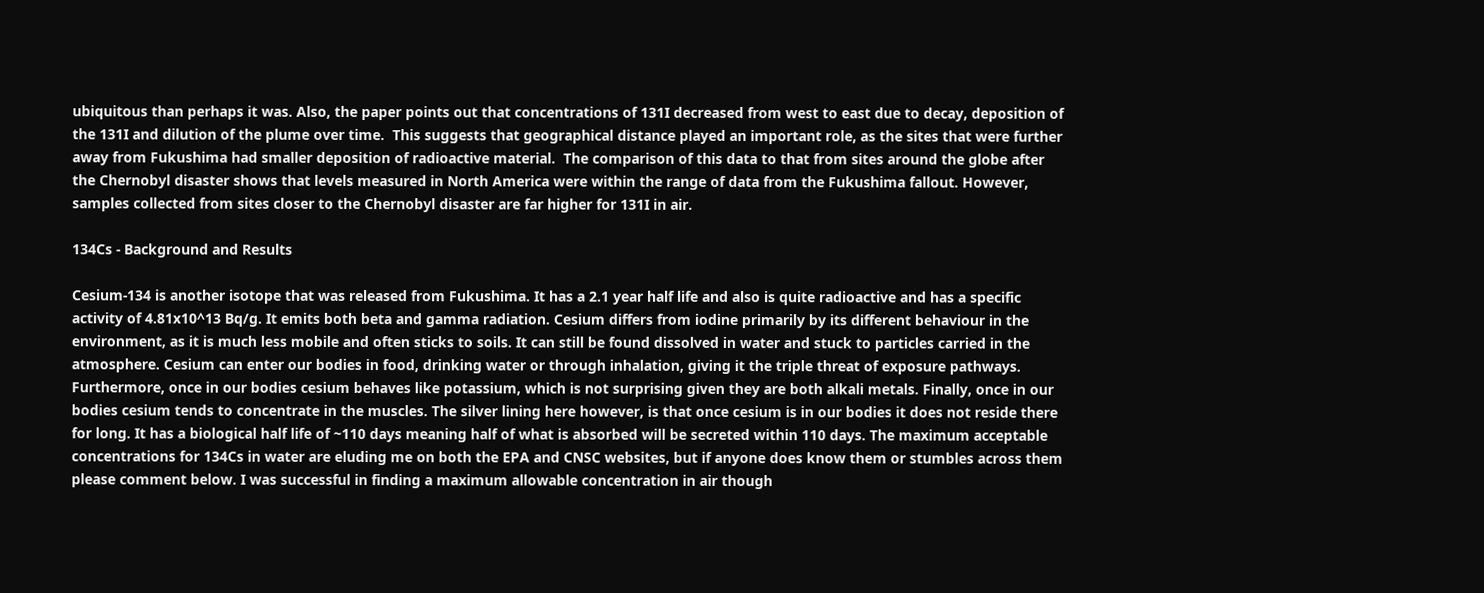ubiquitous than perhaps it was. Also, the paper points out that concentrations of 131I decreased from west to east due to decay, deposition of the 131I and dilution of the plume over time.  This suggests that geographical distance played an important role, as the sites that were further away from Fukushima had smaller deposition of radioactive material.  The comparison of this data to that from sites around the globe after the Chernobyl disaster shows that levels measured in North America were within the range of data from the Fukushima fallout. However, samples collected from sites closer to the Chernobyl disaster are far higher for 131I in air.

134Cs - Background and Results

Cesium-134 is another isotope that was released from Fukushima. It has a 2.1 year half life and also is quite radioactive and has a specific activity of 4.81x10^13 Bq/g. It emits both beta and gamma radiation. Cesium differs from iodine primarily by its different behaviour in the environment, as it is much less mobile and often sticks to soils. It can still be found dissolved in water and stuck to particles carried in the atmosphere. Cesium can enter our bodies in food, drinking water or through inhalation, giving it the triple threat of exposure pathways. Furthermore, once in our bodies cesium behaves like potassium, which is not surprising given they are both alkali metals. Finally, once in our bodies cesium tends to concentrate in the muscles. The silver lining here however, is that once cesium is in our bodies it does not reside there for long. It has a biological half life of ~110 days meaning half of what is absorbed will be secreted within 110 days. The maximum acceptable concentrations for 134Cs in water are eluding me on both the EPA and CNSC websites, but if anyone does know them or stumbles across them please comment below. I was successful in finding a maximum allowable concentration in air though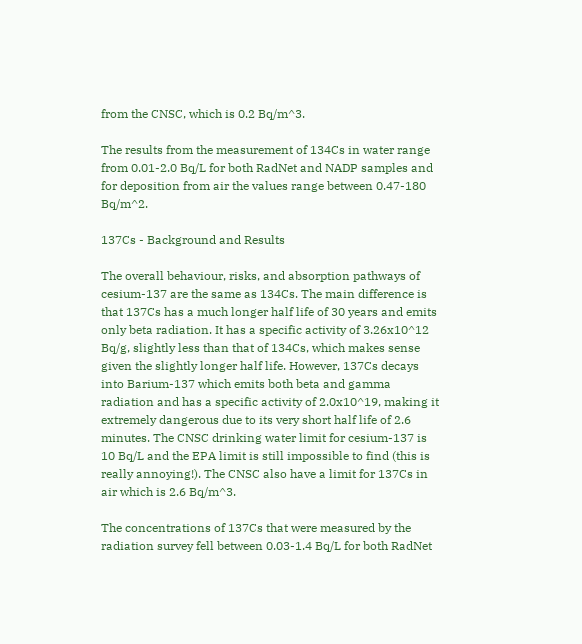from the CNSC, which is 0.2 Bq/m^3.

The results from the measurement of 134Cs in water range from 0.01-2.0 Bq/L for both RadNet and NADP samples and for deposition from air the values range between 0.47-180 Bq/m^2.

137Cs - Background and Results

The overall behaviour, risks, and absorption pathways of cesium-137 are the same as 134Cs. The main difference is that 137Cs has a much longer half life of 30 years and emits only beta radiation. It has a specific activity of 3.26x10^12 Bq/g, slightly less than that of 134Cs, which makes sense given the slightly longer half life. However, 137Cs decays into Barium-137 which emits both beta and gamma radiation and has a specific activity of 2.0x10^19, making it extremely dangerous due to its very short half life of 2.6 minutes. The CNSC drinking water limit for cesium-137 is 10 Bq/L and the EPA limit is still impossible to find (this is really annoying!). The CNSC also have a limit for 137Cs in air which is 2.6 Bq/m^3.

The concentrations of 137Cs that were measured by the radiation survey fell between 0.03-1.4 Bq/L for both RadNet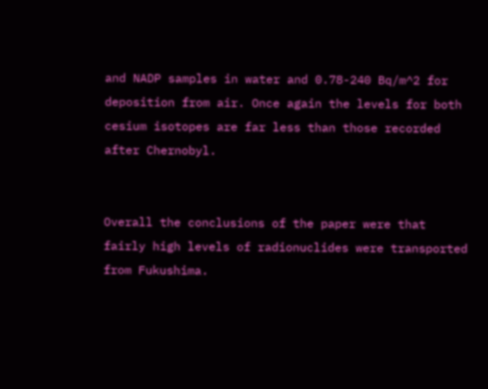and NADP samples in water and 0.78-240 Bq/m^2 for deposition from air. Once again the levels for both cesium isotopes are far less than those recorded after Chernobyl.


Overall the conclusions of the paper were that fairly high levels of radionuclides were transported from Fukushima.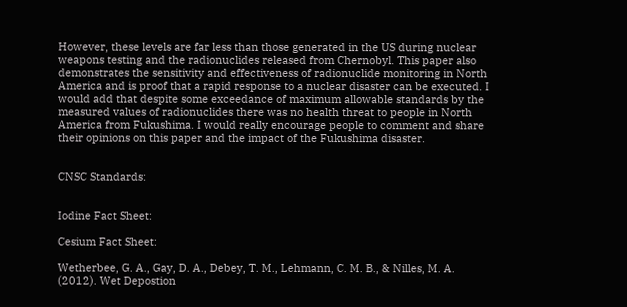However, these levels are far less than those generated in the US during nuclear weapons testing and the radionuclides released from Chernobyl. This paper also demonstrates the sensitivity and effectiveness of radionuclide monitoring in North America and is proof that a rapid response to a nuclear disaster can be executed. I would add that despite some exceedance of maximum allowable standards by the measured values of radionuclides there was no health threat to people in North America from Fukushima. I would really encourage people to comment and share their opinions on this paper and the impact of the Fukushima disaster.


CNSC Standards:


Iodine Fact Sheet:

Cesium Fact Sheet:

Wetherbee, G. A., Gay, D. A., Debey, T. M., Lehmann, C. M. B., & Nilles, M. A. (2012). Wet Depostion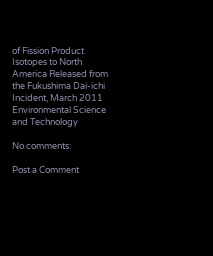of Fission Product Isotopes to North America Released from the Fukushima Dai-ichi Incident, March 2011 Environmental Science and Technology

No comments:

Post a Comment